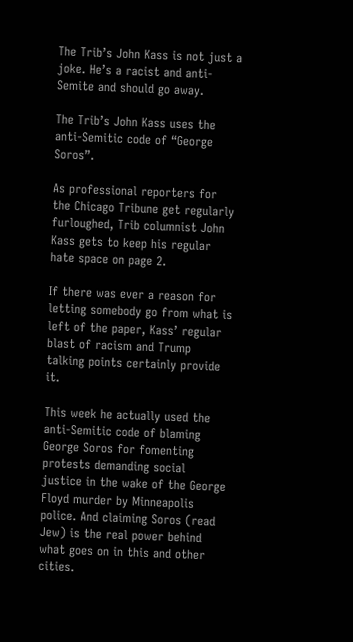The Trib’s John Kass is not just a joke. He’s a racist and anti-Semite and should go away.

The Trib’s John Kass uses the anti-Semitic code of “George Soros”.

As professional reporters for the Chicago Tribune get regularly furloughed, Trib columnist John Kass gets to keep his regular hate space on page 2.

If there was ever a reason for letting somebody go from what is left of the paper, Kass’ regular blast of racism and Trump talking points certainly provide it.

This week he actually used the anti-Semitic code of blaming George Soros for fomenting protests demanding social justice in the wake of the George Floyd murder by Minneapolis police. And claiming Soros (read Jew) is the real power behind what goes on in this and other cities.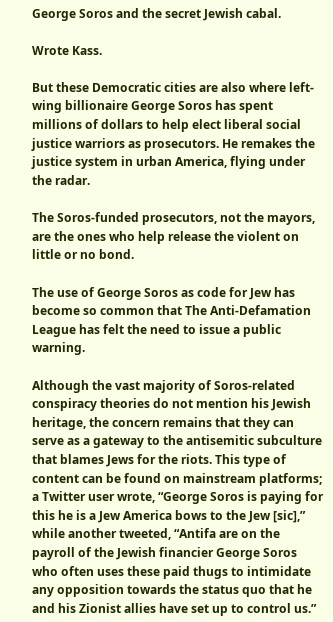George Soros and the secret Jewish cabal.

Wrote Kass.

But these Democratic cities are also where left-wing billionaire George Soros has spent millions of dollars to help elect liberal social justice warriors as prosecutors. He remakes the justice system in urban America, flying under the radar.

The Soros-funded prosecutors, not the mayors, are the ones who help release the violent on little or no bond.

The use of George Soros as code for Jew has become so common that The Anti-Defamation League has felt the need to issue a public warning.

Although the vast majority of Soros-related conspiracy theories do not mention his Jewish heritage, the concern remains that they can serve as a gateway to the antisemitic subculture that blames Jews for the riots. This type of content can be found on mainstream platforms; a Twitter user wrote, “George Soros is paying for this he is a Jew America bows to the Jew [sic],” while another tweeted, “Antifa are on the payroll of the Jewish financier George Soros who often uses these paid thugs to intimidate any opposition towards the status quo that he and his Zionist allies have set up to control us.”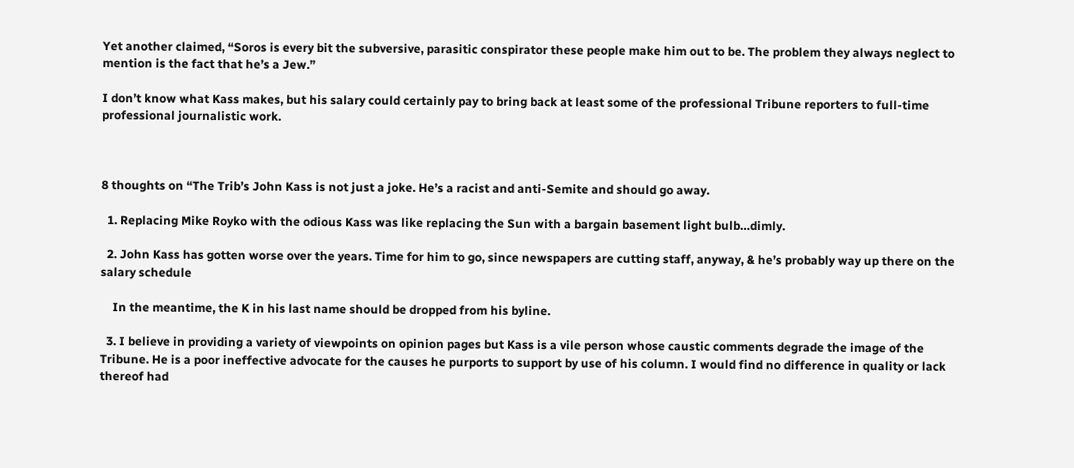Yet another claimed, “Soros is every bit the subversive, parasitic conspirator these people make him out to be. The problem they always neglect to mention is the fact that he’s a Jew.”

I don’t know what Kass makes, but his salary could certainly pay to bring back at least some of the professional Tribune reporters to full-time professional journalistic work.



8 thoughts on “The Trib’s John Kass is not just a joke. He’s a racist and anti-Semite and should go away.

  1. Replacing Mike Royko with the odious Kass was like replacing the Sun with a bargain basement light bulb…dimly.

  2. John Kass has gotten worse over the years. Time for him to go, since newspapers are cutting staff, anyway, & he’s probably way up there on the salary schedule

    In the meantime, the K in his last name should be dropped from his byline.

  3. I believe in providing a variety of viewpoints on opinion pages but Kass is a vile person whose caustic comments degrade the image of the Tribune. He is a poor ineffective advocate for the causes he purports to support by use of his column. I would find no difference in quality or lack thereof had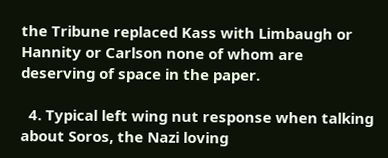the Tribune replaced Kass with Limbaugh or Hannity or Carlson none of whom are deserving of space in the paper.

  4. Typical left wing nut response when talking about Soros, the Nazi loving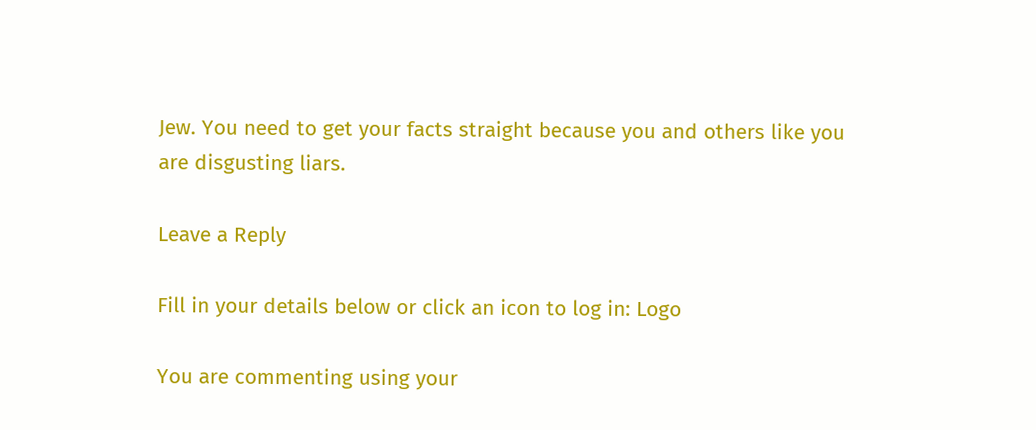Jew. You need to get your facts straight because you and others like you are disgusting liars.

Leave a Reply

Fill in your details below or click an icon to log in: Logo

You are commenting using your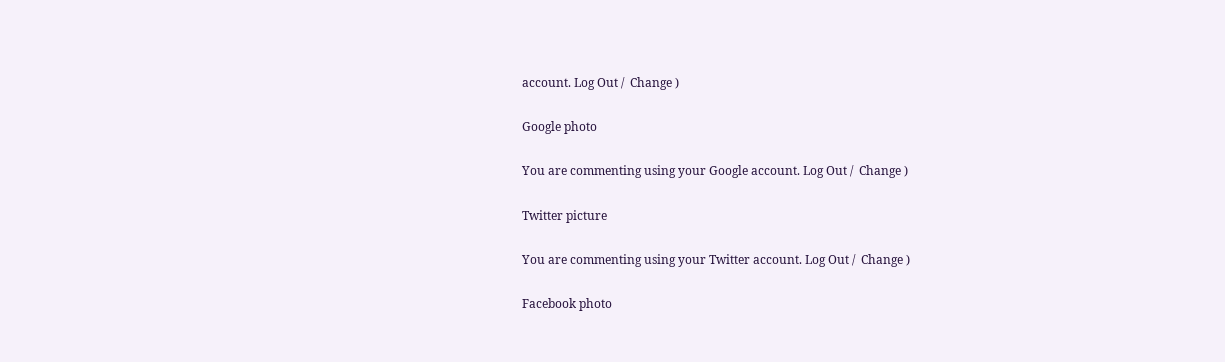account. Log Out /  Change )

Google photo

You are commenting using your Google account. Log Out /  Change )

Twitter picture

You are commenting using your Twitter account. Log Out /  Change )

Facebook photo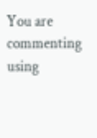You are commenting using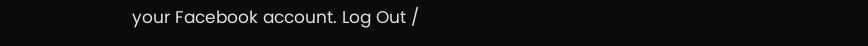your Facebook account. Log Out /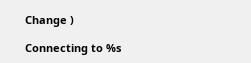Change )

Connecting to %s